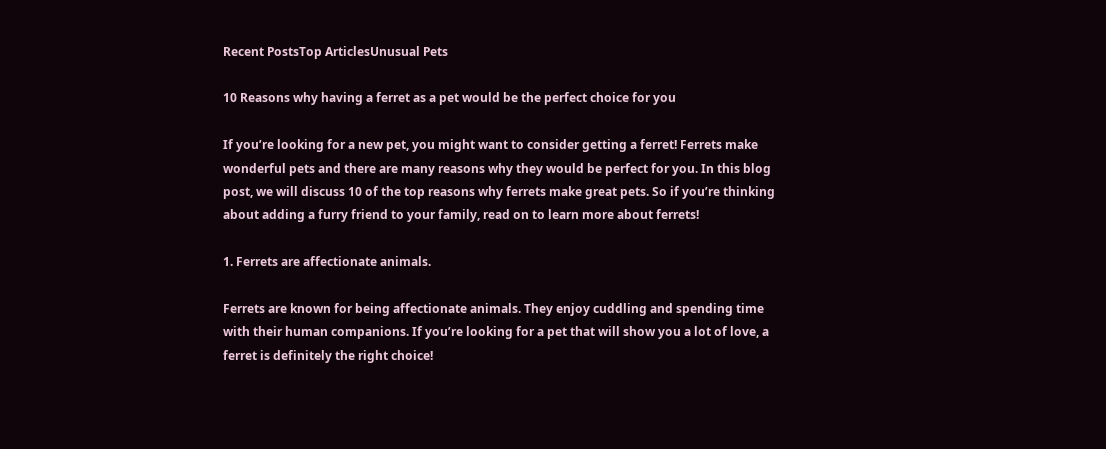Recent PostsTop ArticlesUnusual Pets

10 Reasons why having a ferret as a pet would be the perfect choice for you

If you’re looking for a new pet, you might want to consider getting a ferret! Ferrets make wonderful pets and there are many reasons why they would be perfect for you. In this blog post, we will discuss 10 of the top reasons why ferrets make great pets. So if you’re thinking about adding a furry friend to your family, read on to learn more about ferrets!

1. Ferrets are affectionate animals.

Ferrets are known for being affectionate animals. They enjoy cuddling and spending time with their human companions. If you’re looking for a pet that will show you a lot of love, a ferret is definitely the right choice!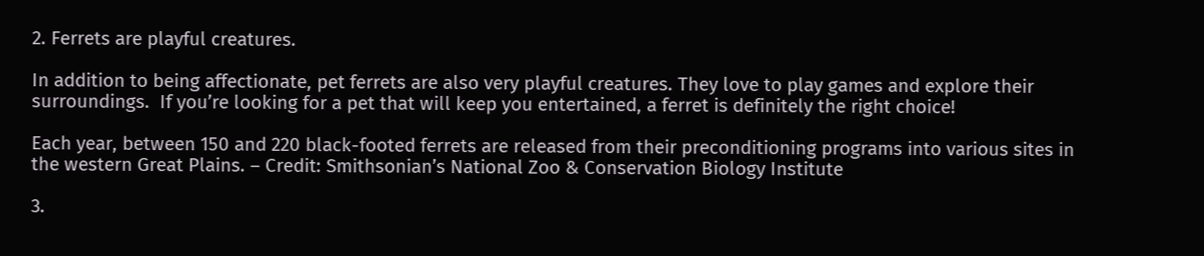2. Ferrets are playful creatures.

In addition to being affectionate, pet ferrets are also very playful creatures. They love to play games and explore their surroundings.  If you’re looking for a pet that will keep you entertained, a ferret is definitely the right choice!

Each year, between 150 and 220 black-footed ferrets are released from their preconditioning programs into various sites in the western Great Plains. – Credit: Smithsonian’s National Zoo & Conservation Biology Institute

3.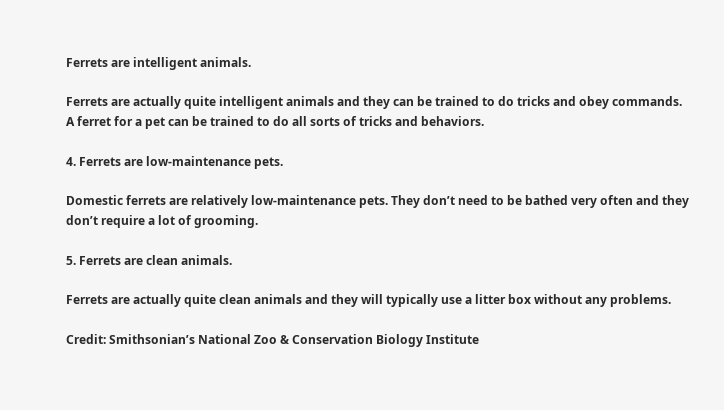Ferrets are intelligent animals.

Ferrets are actually quite intelligent animals and they can be trained to do tricks and obey commands. A ferret for a pet can be trained to do all sorts of tricks and behaviors.

4. Ferrets are low-maintenance pets.

Domestic ferrets are relatively low-maintenance pets. They don’t need to be bathed very often and they don’t require a lot of grooming.

5. Ferrets are clean animals.

Ferrets are actually quite clean animals and they will typically use a litter box without any problems.

Credit: Smithsonian’s National Zoo & Conservation Biology Institute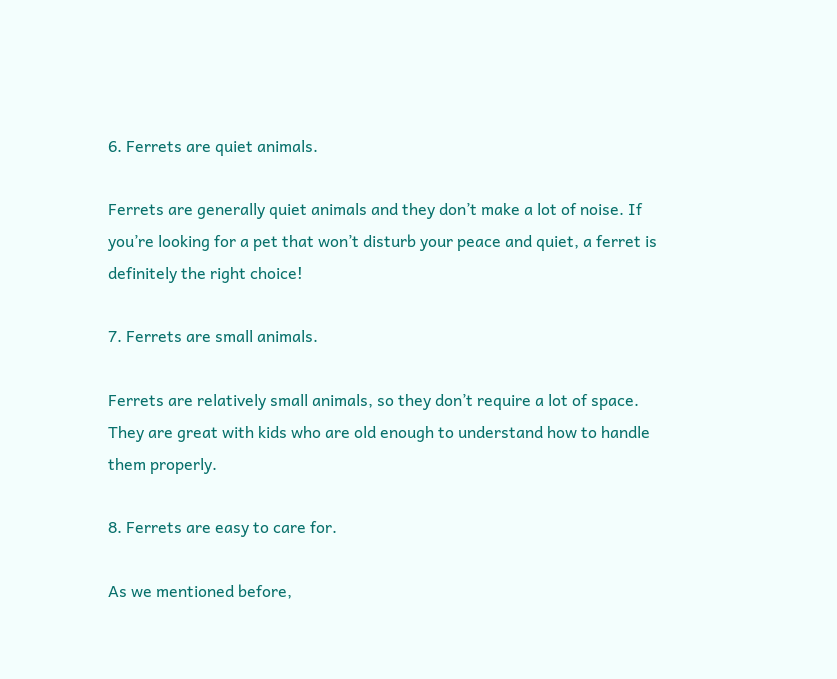6. Ferrets are quiet animals.

Ferrets are generally quiet animals and they don’t make a lot of noise. If you’re looking for a pet that won’t disturb your peace and quiet, a ferret is definitely the right choice!

7. Ferrets are small animals.

Ferrets are relatively small animals, so they don’t require a lot of space. They are great with kids who are old enough to understand how to handle them properly.

8. Ferrets are easy to care for.

As we mentioned before,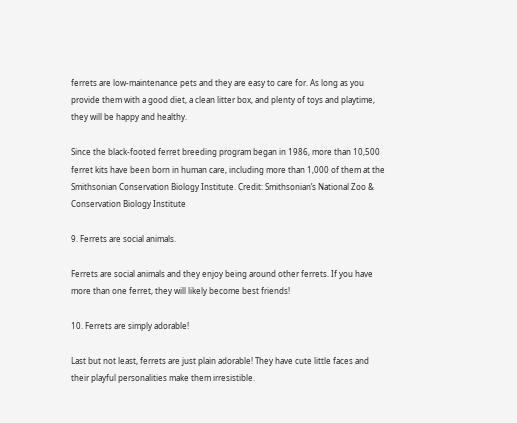ferrets are low-maintenance pets and they are easy to care for. As long as you provide them with a good diet, a clean litter box, and plenty of toys and playtime, they will be happy and healthy.

Since the black-footed ferret breeding program began in 1986, more than 10,500 ferret kits have been born in human care, including more than 1,000 of them at the Smithsonian Conservation Biology Institute. Credit: Smithsonian’s National Zoo & Conservation Biology Institute

9. Ferrets are social animals.

Ferrets are social animals and they enjoy being around other ferrets. If you have more than one ferret, they will likely become best friends!

10. Ferrets are simply adorable!

Last but not least, ferrets are just plain adorable! They have cute little faces and their playful personalities make them irresistible.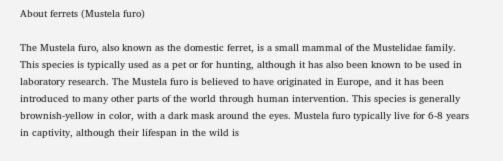About ferrets (Mustela furo)

The Mustela furo, also known as the domestic ferret, is a small mammal of the Mustelidae family. This species is typically used as a pet or for hunting, although it has also been known to be used in laboratory research. The Mustela furo is believed to have originated in Europe, and it has been introduced to many other parts of the world through human intervention. This species is generally brownish-yellow in color, with a dark mask around the eyes. Mustela furo typically live for 6-8 years in captivity, although their lifespan in the wild is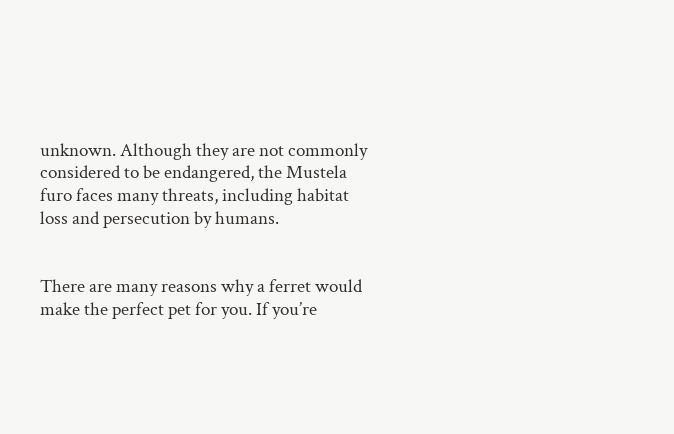unknown. Although they are not commonly considered to be endangered, the Mustela furo faces many threats, including habitat loss and persecution by humans.


There are many reasons why a ferret would make the perfect pet for you. If you’re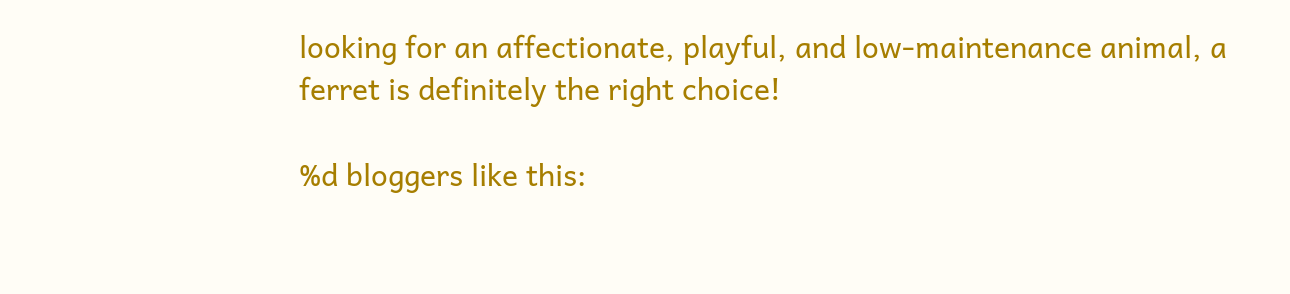looking for an affectionate, playful, and low-maintenance animal, a ferret is definitely the right choice!

%d bloggers like this: